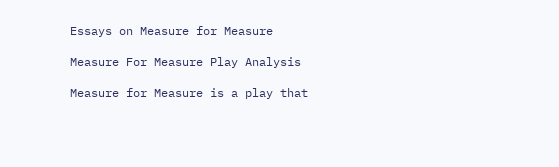Essays on Measure for Measure

Measure For Measure Play Analysis

Measure for Measure is a play that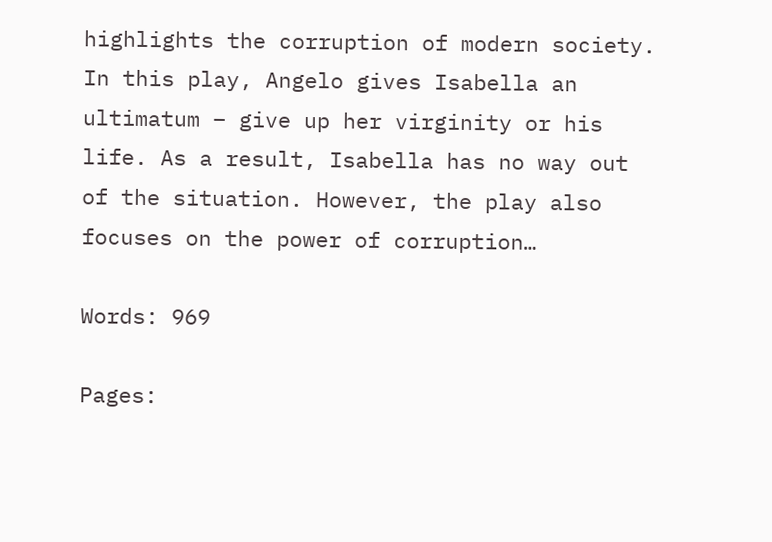highlights the corruption of modern society. In this play, Angelo gives Isabella an ultimatum – give up her virginity or his life. As a result, Isabella has no way out of the situation. However, the play also focuses on the power of corruption…

Words: 969

Pages: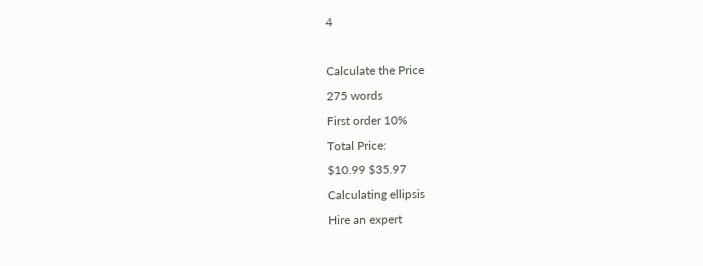4

Calculate the Price
275 words
First order 10%
Total Price:
$10.99 $35.97
Calculating ellipsis
Hire an expert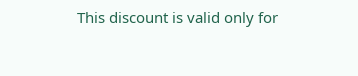This discount is valid only for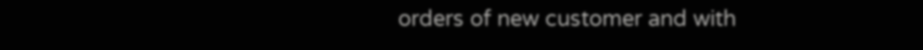orders of new customer and with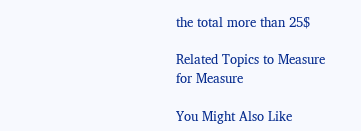the total more than 25$

Related Topics to Measure for Measure

You Might Also Like